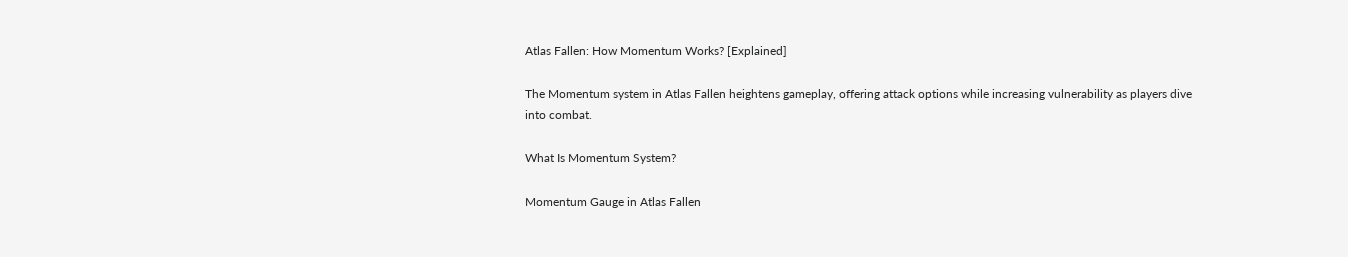Atlas Fallen: How Momentum Works? [Explained]

The Momentum system in Atlas Fallen heightens gameplay, offering attack options while increasing vulnerability as players dive into combat.

What Is Momentum System?

Momentum Gauge in Atlas Fallen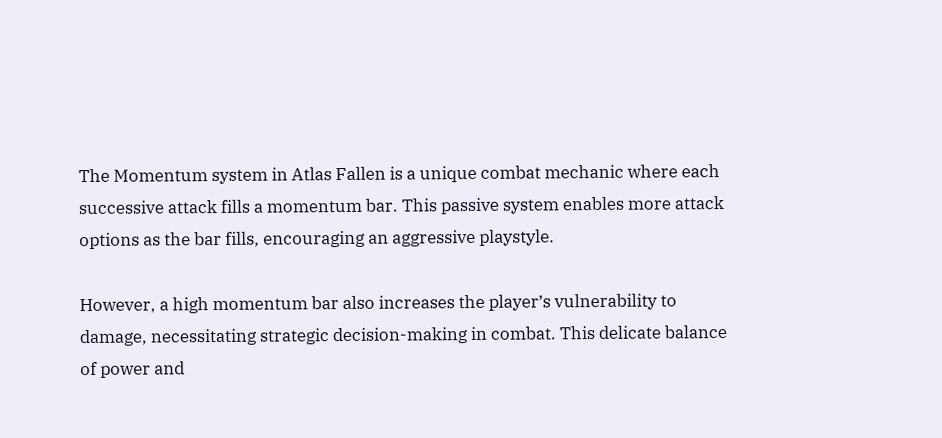The Momentum system in Atlas Fallen is a unique combat mechanic where each successive attack fills a momentum bar. This passive system enables more attack options as the bar fills, encouraging an aggressive playstyle.

However, a high momentum bar also increases the player’s vulnerability to damage, necessitating strategic decision-making in combat. This delicate balance of power and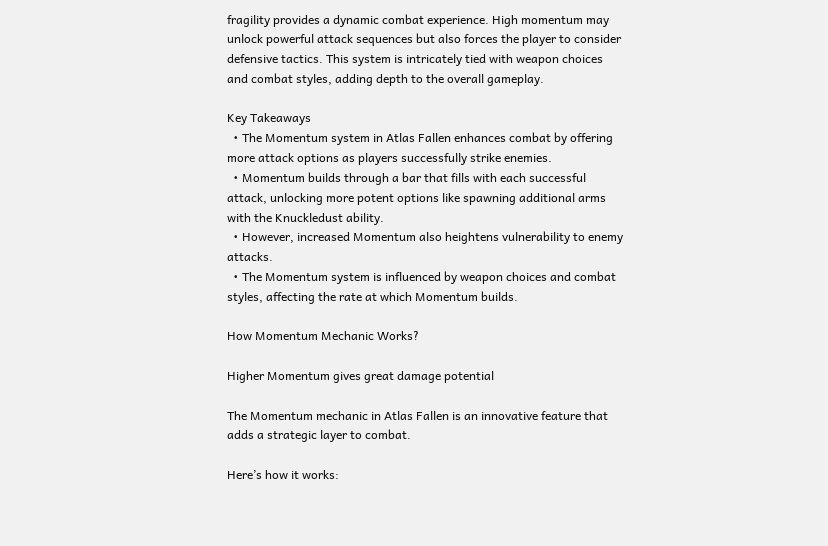fragility provides a dynamic combat experience. High momentum may unlock powerful attack sequences but also forces the player to consider defensive tactics. This system is intricately tied with weapon choices and combat styles, adding depth to the overall gameplay.

Key Takeaways
  • The Momentum system in Atlas Fallen enhances combat by offering more attack options as players successfully strike enemies.
  • Momentum builds through a bar that fills with each successful attack, unlocking more potent options like spawning additional arms with the Knuckledust ability.
  • However, increased Momentum also heightens vulnerability to enemy attacks.
  • The Momentum system is influenced by weapon choices and combat styles, affecting the rate at which Momentum builds.

How Momentum Mechanic Works?

Higher Momentum gives great damage potential

The Momentum mechanic in Atlas Fallen is an innovative feature that adds a strategic layer to combat.

Here’s how it works: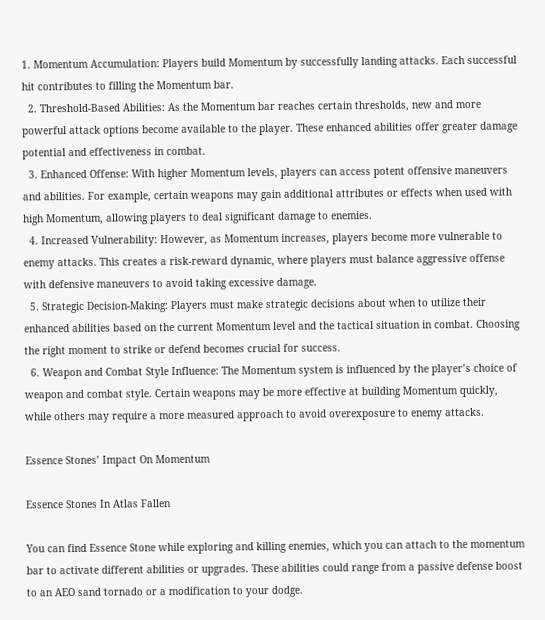1. Momentum Accumulation: Players build Momentum by successfully landing attacks. Each successful hit contributes to filling the Momentum bar.
  2. Threshold-Based Abilities: As the Momentum bar reaches certain thresholds, new and more powerful attack options become available to the player. These enhanced abilities offer greater damage potential and effectiveness in combat.
  3. Enhanced Offense: With higher Momentum levels, players can access potent offensive maneuvers and abilities. For example, certain weapons may gain additional attributes or effects when used with high Momentum, allowing players to deal significant damage to enemies.
  4. Increased Vulnerability: However, as Momentum increases, players become more vulnerable to enemy attacks. This creates a risk-reward dynamic, where players must balance aggressive offense with defensive maneuvers to avoid taking excessive damage.
  5. Strategic Decision-Making: Players must make strategic decisions about when to utilize their enhanced abilities based on the current Momentum level and the tactical situation in combat. Choosing the right moment to strike or defend becomes crucial for success.
  6. Weapon and Combat Style Influence: The Momentum system is influenced by the player’s choice of weapon and combat style. Certain weapons may be more effective at building Momentum quickly, while others may require a more measured approach to avoid overexposure to enemy attacks.

Essence Stones’ Impact On Momentum

Essence Stones In Atlas Fallen

You can find Essence Stone while exploring and killing enemies, which you can attach to the momentum bar to activate different abilities or upgrades. These abilities could range from a passive defense boost to an AEO sand tornado or a modification to your dodge.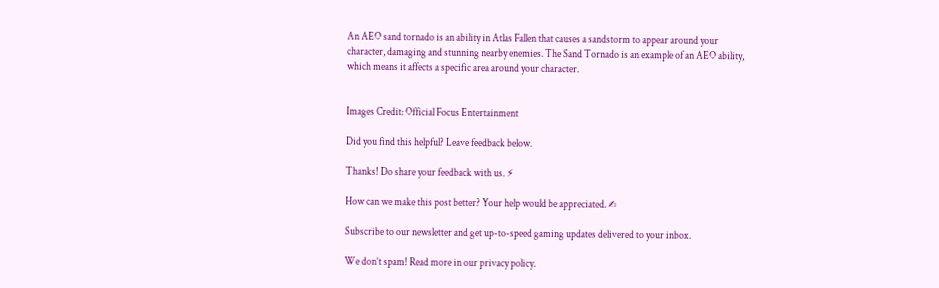An AEO sand tornado is an ability in Atlas Fallen that causes a sandstorm to appear around your character, damaging and stunning nearby enemies. The Sand Tornado is an example of an AEO ability, which means it affects a specific area around your character.


Images Credit: Official Focus Entertainment

Did you find this helpful? Leave feedback below.

Thanks! Do share your feedback with us. ⚡

How can we make this post better? Your help would be appreciated. ✍

Subscribe to our newsletter and get up-to-speed gaming updates delivered to your inbox.

We don’t spam! Read more in our privacy policy.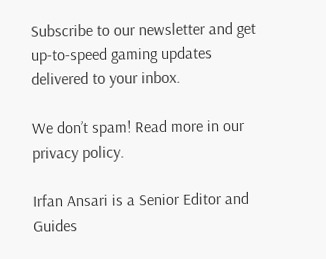Subscribe to our newsletter and get up-to-speed gaming updates delivered to your inbox.

We don’t spam! Read more in our privacy policy.

Irfan Ansari is a Senior Editor and Guides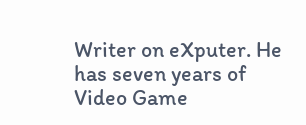Writer on eXputer. He has seven years of Video Game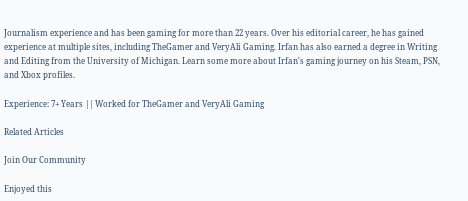Journalism experience and has been gaming for more than 22 years. Over his editorial career, he has gained experience at multiple sites, including TheGamer and VeryAli Gaming. Irfan has also earned a degree in Writing and Editing from the University of Michigan. Learn some more about Irfan's gaming journey on his Steam, PSN, and Xbox profiles.

Experience: 7+ Years || Worked for TheGamer and VeryAli Gaming

Related Articles

Join Our Community

Enjoyed this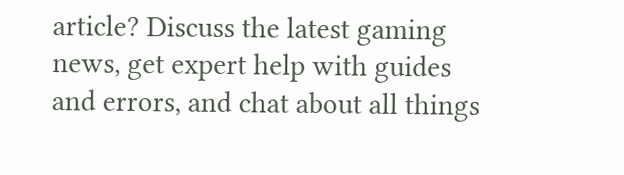article? Discuss the latest gaming news, get expert help with guides and errors, and chat about all things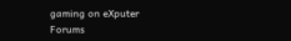gaming on eXputer Forums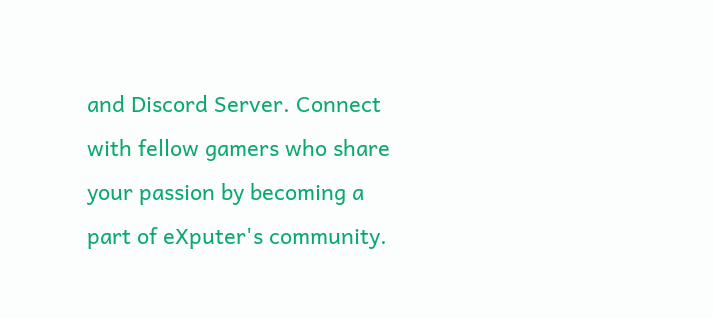and Discord Server. Connect with fellow gamers who share your passion by becoming a part of eXputer's community.